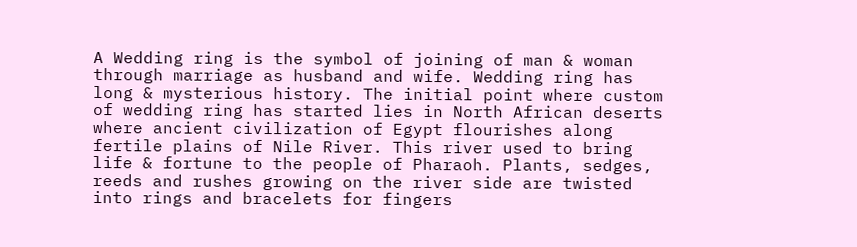A Wedding ring is the symbol of joining of man & woman through marriage as husband and wife. Wedding ring has long & mysterious history. The initial point where custom of wedding ring has started lies in North African deserts where ancient civilization of Egypt flourishes along fertile plains of Nile River. This river used to bring life & fortune to the people of Pharaoh. Plants, sedges, reeds and rushes growing on the river side are twisted into rings and bracelets for fingers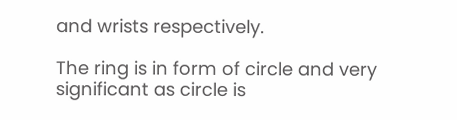and wrists respectively.

The ring is in form of circle and very significant as circle is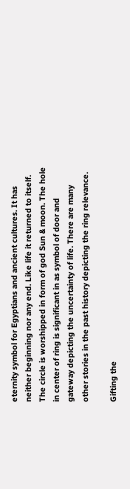eternity symbol for Egyptians and ancient cultures. It has neither beginning nor any end. Like life it returned to itself. The circle is worshipped in form of god Sun & moon. The hole in center of ring is significant in as symbol of door and gateway depicting the uncertainty of life. There are many other stories in the past history depicting the ring relevance.

Gifting the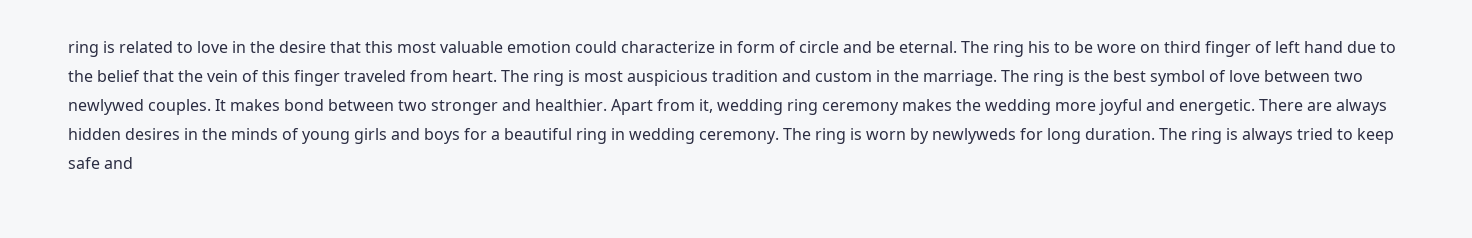ring is related to love in the desire that this most valuable emotion could characterize in form of circle and be eternal. The ring his to be wore on third finger of left hand due to the belief that the vein of this finger traveled from heart. The ring is most auspicious tradition and custom in the marriage. The ring is the best symbol of love between two newlywed couples. It makes bond between two stronger and healthier. Apart from it, wedding ring ceremony makes the wedding more joyful and energetic. There are always hidden desires in the minds of young girls and boys for a beautiful ring in wedding ceremony. The ring is worn by newlyweds for long duration. The ring is always tried to keep safe and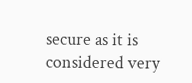secure as it is considered very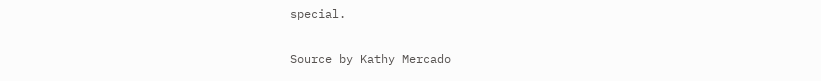special.

Source by Kathy Mercado